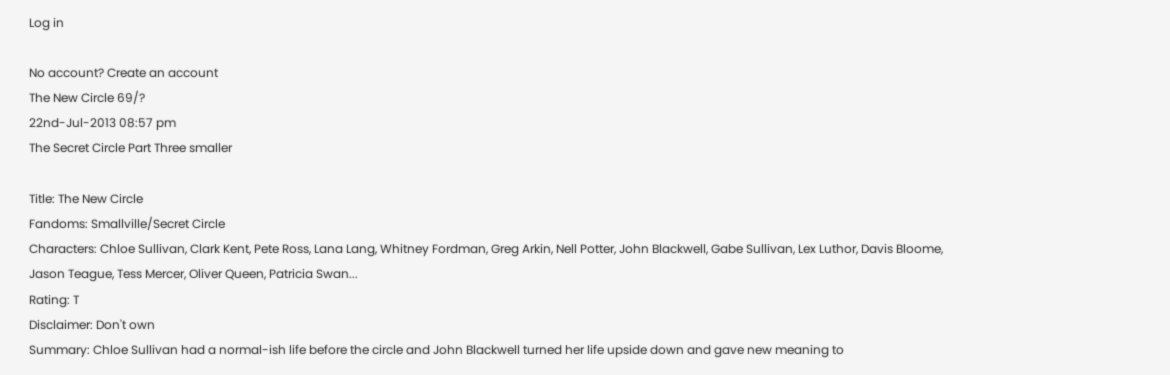Log in

No account? Create an account
The New Circle 69/?
22nd-Jul-2013 08:57 pm
The Secret Circle Part Three smaller

Title: The New Circle
Fandoms: Smallville/Secret Circle
Characters: Chloe Sullivan, Clark Kent, Pete Ross, Lana Lang, Whitney Fordman, Greg Arkin, Nell Potter, John Blackwell, Gabe Sullivan, Lex Luthor, Davis Bloome, Jason Teague, Tess Mercer, Oliver Queen, Patricia Swan...
Rating: T
Disclaimer: Don't own
Summary: Chloe Sullivan had a normal-ish life before the circle and John Blackwell turned her life upside down and gave new meaning to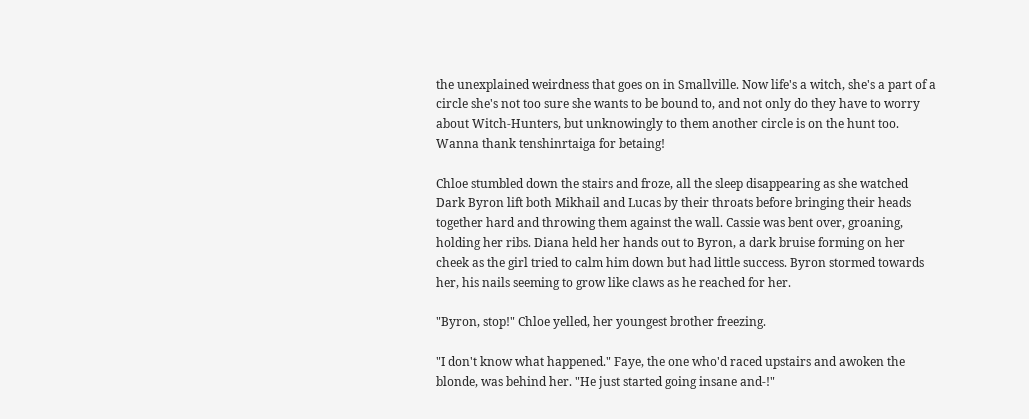the unexplained weirdness that goes on in Smallville. Now life's a witch, she's a part of a circle she's not too sure she wants to be bound to, and not only do they have to worry about Witch-Hunters, but unknowingly to them another circle is on the hunt too.
Wanna thank tenshinrtaiga for betaing!

Chloe stumbled down the stairs and froze, all the sleep disappearing as she watched Dark Byron lift both Mikhail and Lucas by their throats before bringing their heads together hard and throwing them against the wall. Cassie was bent over, groaning, holding her ribs. Diana held her hands out to Byron, a dark bruise forming on her cheek as the girl tried to calm him down but had little success. Byron stormed towards her, his nails seeming to grow like claws as he reached for her.

"Byron, stop!" Chloe yelled, her youngest brother freezing.

"I don't know what happened." Faye, the one who'd raced upstairs and awoken the blonde, was behind her. "He just started going insane and-!"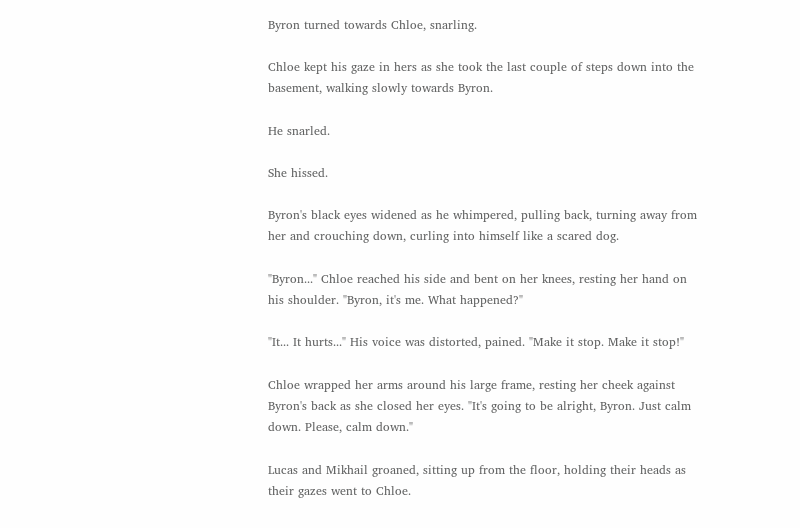Byron turned towards Chloe, snarling.

Chloe kept his gaze in hers as she took the last couple of steps down into the basement, walking slowly towards Byron.

He snarled.

She hissed.

Byron's black eyes widened as he whimpered, pulling back, turning away from her and crouching down, curling into himself like a scared dog.

"Byron..." Chloe reached his side and bent on her knees, resting her hand on his shoulder. "Byron, it's me. What happened?"

"It... It hurts..." His voice was distorted, pained. "Make it stop. Make it stop!"

Chloe wrapped her arms around his large frame, resting her cheek against Byron's back as she closed her eyes. "It's going to be alright, Byron. Just calm down. Please, calm down."

Lucas and Mikhail groaned, sitting up from the floor, holding their heads as their gazes went to Chloe.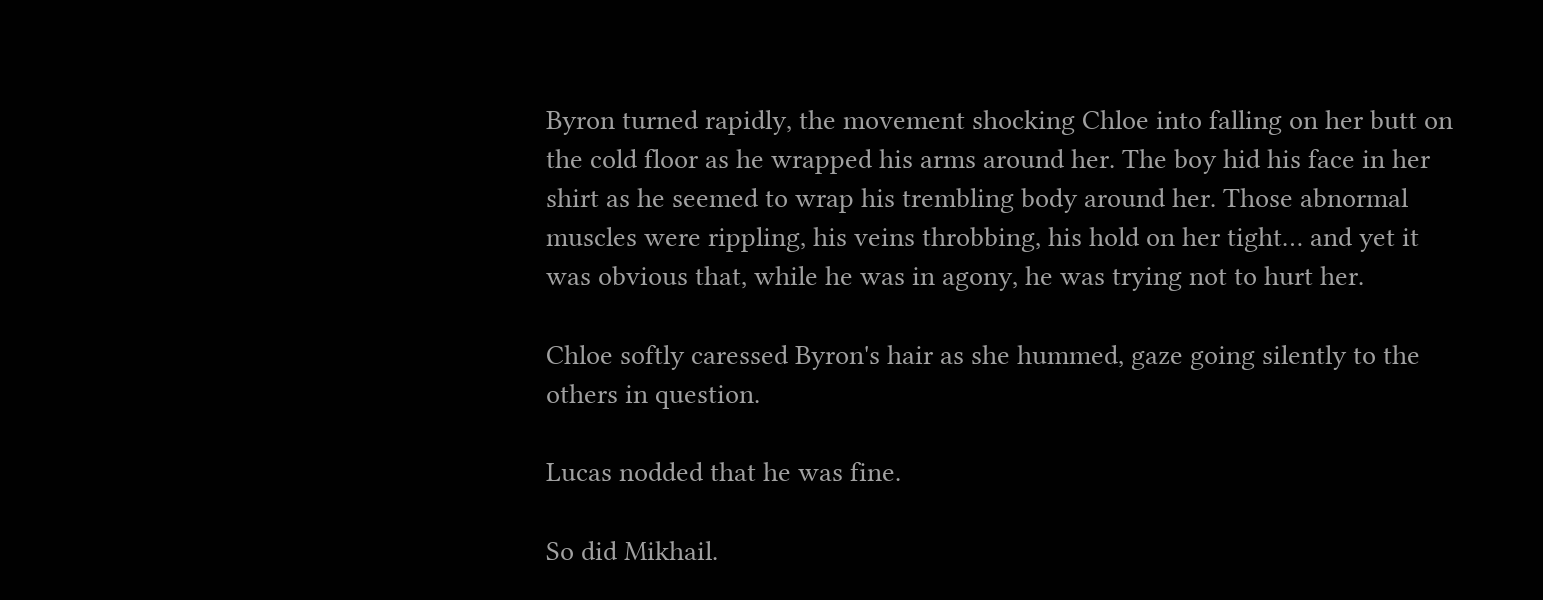Byron turned rapidly, the movement shocking Chloe into falling on her butt on the cold floor as he wrapped his arms around her. The boy hid his face in her shirt as he seemed to wrap his trembling body around her. Those abnormal muscles were rippling, his veins throbbing, his hold on her tight… and yet it was obvious that, while he was in agony, he was trying not to hurt her.

Chloe softly caressed Byron's hair as she hummed, gaze going silently to the others in question.

Lucas nodded that he was fine.

So did Mikhail.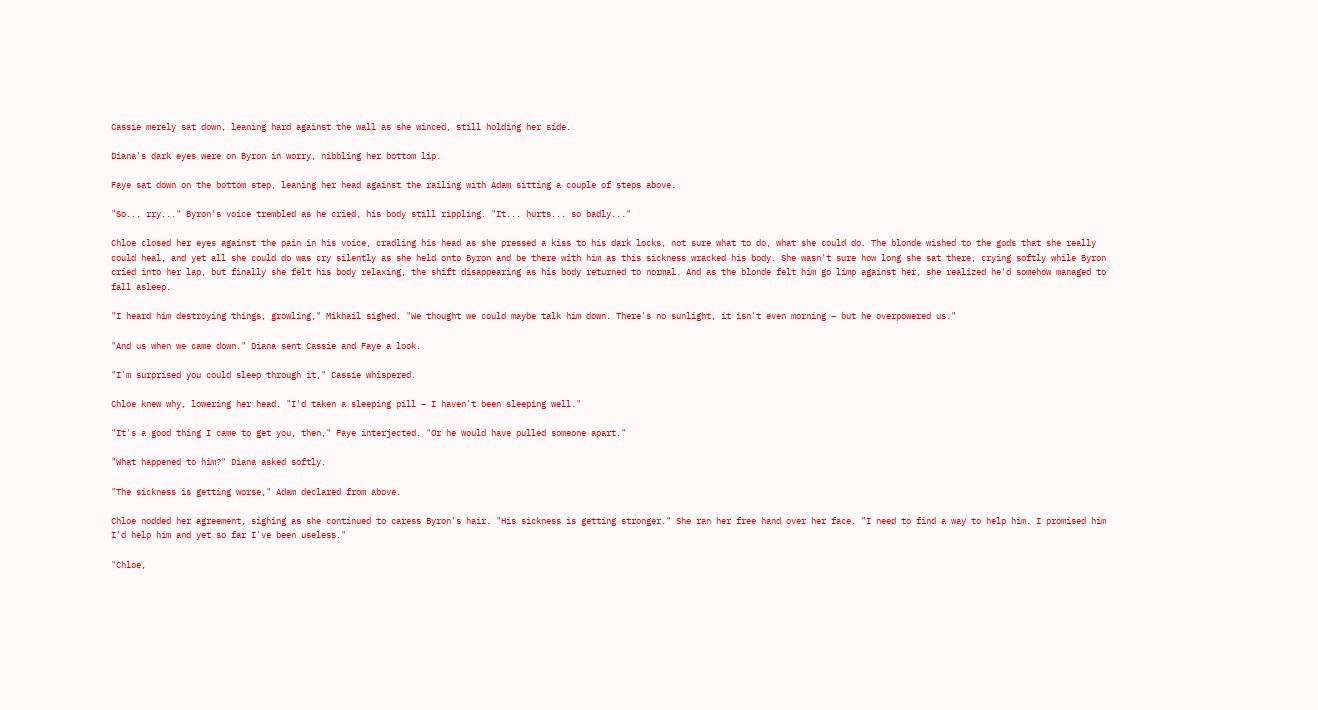Cassie merely sat down, leaning hard against the wall as she winced, still holding her side.

Diana's dark eyes were on Byron in worry, nibbling her bottom lip.

Faye sat down on the bottom step, leaning her head against the railing with Adam sitting a couple of steps above.

"So... rry..." Byron's voice trembled as he cried, his body still rippling. "It... hurts... so badly..."

Chloe closed her eyes against the pain in his voice, cradling his head as she pressed a kiss to his dark locks, not sure what to do, what she could do. The blonde wished to the gods that she really could heal, and yet all she could do was cry silently as she held onto Byron and be there with him as this sickness wracked his body. She wasn't sure how long she sat there, crying softly while Byron cried into her lap, but finally she felt his body relaxing, the shift disappearing as his body returned to normal. And as the blonde felt him go limp against her, she realized he'd somehow managed to fall asleep.

"I heard him destroying things, growling," Mikhail sighed. "We thought we could maybe talk him down. There's no sunlight, it isn't even morning – but he overpowered us."

"And us when we came down." Diana sent Cassie and Faye a look.

"I'm surprised you could sleep through it," Cassie whispered.

Chloe knew why, lowering her head. "I'd taken a sleeping pill – I haven't been sleeping well."

"It's a good thing I came to get you, then," Faye interjected. "Or he would have pulled someone apart."

"What happened to him?" Diana asked softly.

"The sickness is getting worse," Adam declared from above.

Chloe nodded her agreement, sighing as she continued to caress Byron's hair. "His sickness is getting stronger." She ran her free hand over her face. "I need to find a way to help him. I promised him I'd help him and yet so far I've been useless."

"Chloe,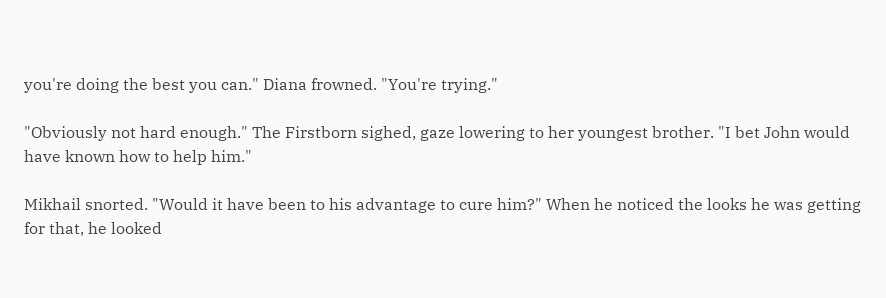you're doing the best you can." Diana frowned. "You're trying."

"Obviously not hard enough." The Firstborn sighed, gaze lowering to her youngest brother. "I bet John would have known how to help him."

Mikhail snorted. "Would it have been to his advantage to cure him?" When he noticed the looks he was getting for that, he looked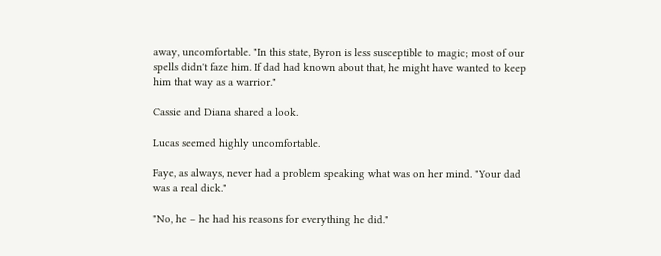away, uncomfortable. "In this state, Byron is less susceptible to magic; most of our spells didn't faze him. If dad had known about that, he might have wanted to keep him that way as a warrior."

Cassie and Diana shared a look.

Lucas seemed highly uncomfortable.

Faye, as always, never had a problem speaking what was on her mind. "Your dad was a real dick."

"No, he – he had his reasons for everything he did."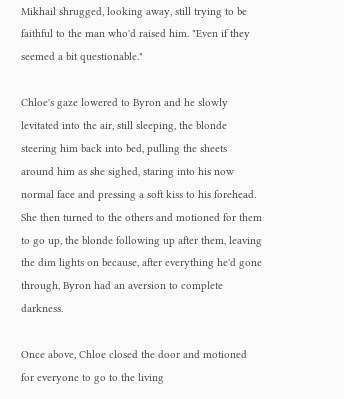Mikhail shrugged, looking away, still trying to be faithful to the man who'd raised him. "Even if they seemed a bit questionable."

Chloe's gaze lowered to Byron and he slowly levitated into the air, still sleeping, the blonde steering him back into bed, pulling the sheets around him as she sighed, staring into his now normal face and pressing a soft kiss to his forehead. She then turned to the others and motioned for them to go up, the blonde following up after them, leaving the dim lights on because, after everything he'd gone through, Byron had an aversion to complete darkness.

Once above, Chloe closed the door and motioned for everyone to go to the living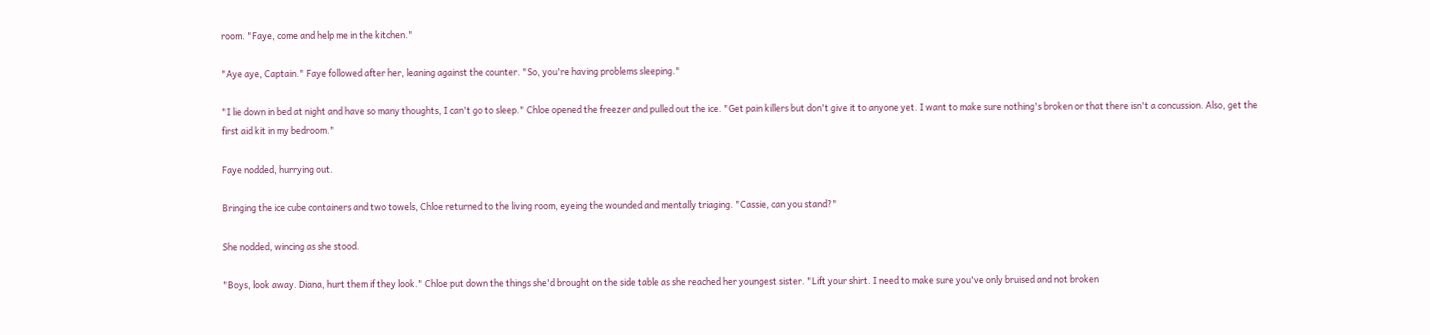room. "Faye, come and help me in the kitchen."

"Aye aye, Captain." Faye followed after her, leaning against the counter. "So, you're having problems sleeping."

"I lie down in bed at night and have so many thoughts, I can't go to sleep." Chloe opened the freezer and pulled out the ice. "Get pain killers but don't give it to anyone yet. I want to make sure nothing's broken or that there isn't a concussion. Also, get the first aid kit in my bedroom."

Faye nodded, hurrying out.

Bringing the ice cube containers and two towels, Chloe returned to the living room, eyeing the wounded and mentally triaging. "Cassie, can you stand?"

She nodded, wincing as she stood.

"Boys, look away. Diana, hurt them if they look." Chloe put down the things she'd brought on the side table as she reached her youngest sister. "Lift your shirt. I need to make sure you've only bruised and not broken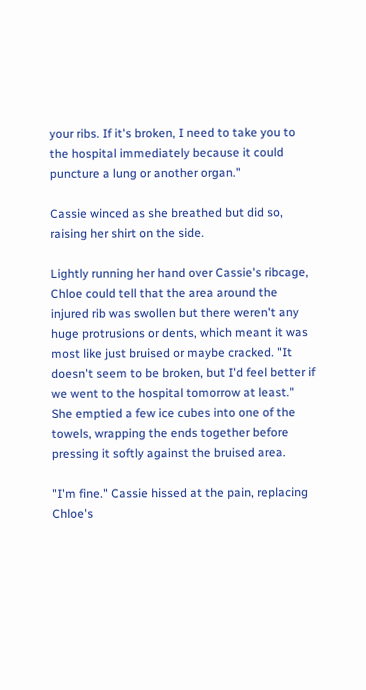your ribs. If it's broken, I need to take you to the hospital immediately because it could puncture a lung or another organ."

Cassie winced as she breathed but did so, raising her shirt on the side.

Lightly running her hand over Cassie's ribcage, Chloe could tell that the area around the injured rib was swollen but there weren't any huge protrusions or dents, which meant it was most like just bruised or maybe cracked. "It doesn't seem to be broken, but I'd feel better if we went to the hospital tomorrow at least." She emptied a few ice cubes into one of the towels, wrapping the ends together before pressing it softly against the bruised area.

"I'm fine." Cassie hissed at the pain, replacing Chloe's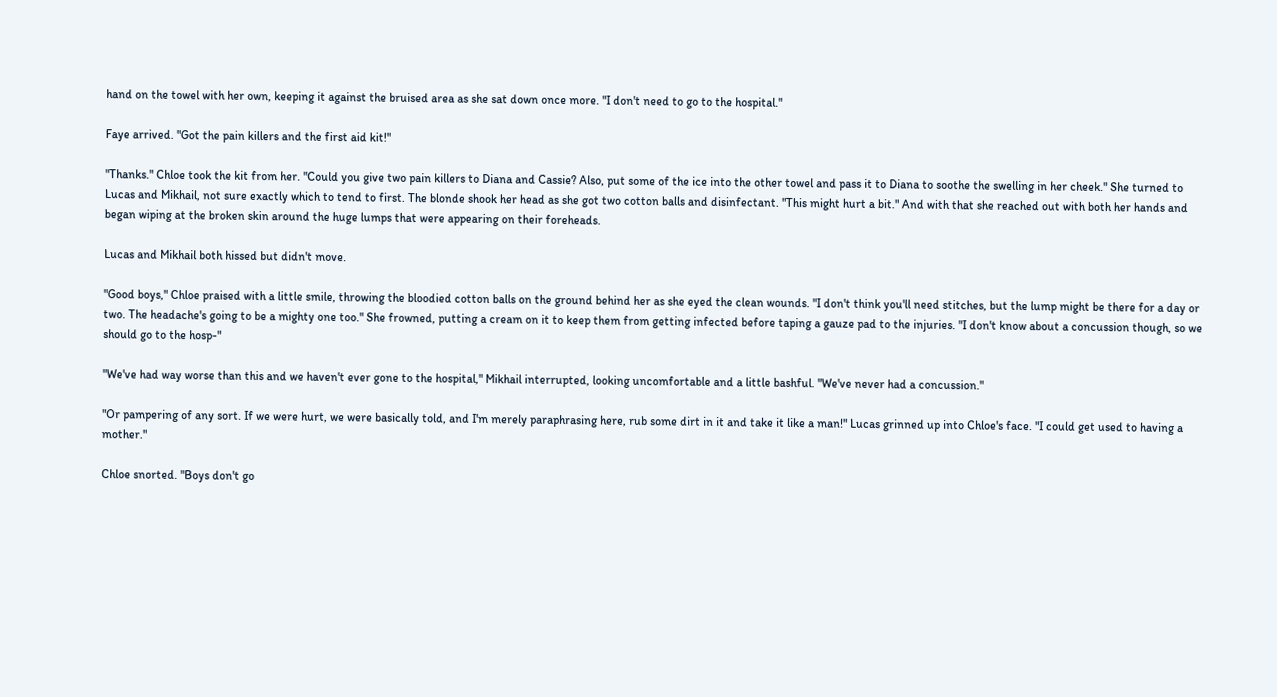hand on the towel with her own, keeping it against the bruised area as she sat down once more. "I don't need to go to the hospital."

Faye arrived. "Got the pain killers and the first aid kit!"

"Thanks." Chloe took the kit from her. "Could you give two pain killers to Diana and Cassie? Also, put some of the ice into the other towel and pass it to Diana to soothe the swelling in her cheek." She turned to Lucas and Mikhail, not sure exactly which to tend to first. The blonde shook her head as she got two cotton balls and disinfectant. "This might hurt a bit." And with that she reached out with both her hands and began wiping at the broken skin around the huge lumps that were appearing on their foreheads.

Lucas and Mikhail both hissed but didn't move.

"Good boys," Chloe praised with a little smile, throwing the bloodied cotton balls on the ground behind her as she eyed the clean wounds. "I don't think you'll need stitches, but the lump might be there for a day or two. The headache's going to be a mighty one too." She frowned, putting a cream on it to keep them from getting infected before taping a gauze pad to the injuries. "I don't know about a concussion though, so we should go to the hosp-"

"We've had way worse than this and we haven't ever gone to the hospital," Mikhail interrupted, looking uncomfortable and a little bashful. "We've never had a concussion."

"Or pampering of any sort. If we were hurt, we were basically told, and I'm merely paraphrasing here, rub some dirt in it and take it like a man!" Lucas grinned up into Chloe's face. "I could get used to having a mother."

Chloe snorted. "Boys don't go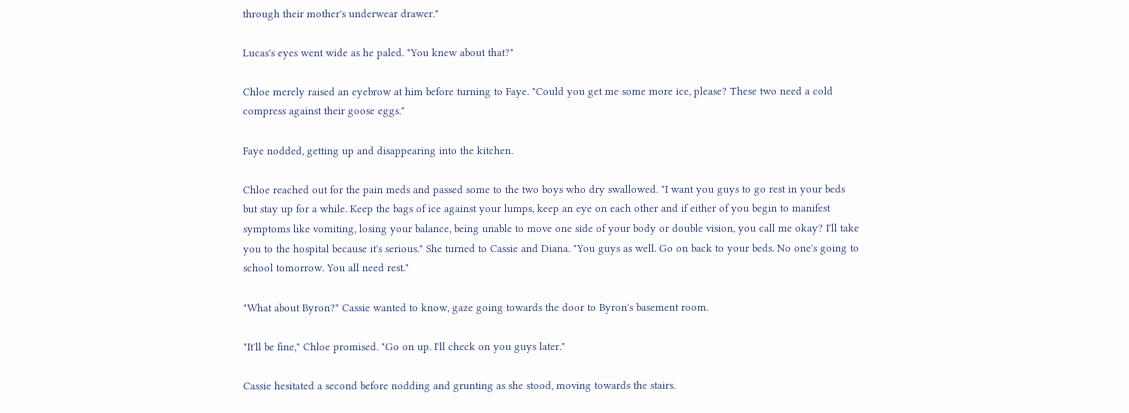through their mother's underwear drawer."

Lucas's eyes went wide as he paled. "You knew about that?"

Chloe merely raised an eyebrow at him before turning to Faye. "Could you get me some more ice, please? These two need a cold compress against their goose eggs."

Faye nodded, getting up and disappearing into the kitchen.

Chloe reached out for the pain meds and passed some to the two boys who dry swallowed. "I want you guys to go rest in your beds but stay up for a while. Keep the bags of ice against your lumps, keep an eye on each other and if either of you begin to manifest symptoms like vomiting, losing your balance, being unable to move one side of your body or double vision, you call me okay? I'll take you to the hospital because it's serious." She turned to Cassie and Diana. "You guys as well. Go on back to your beds. No one's going to school tomorrow. You all need rest."

"What about Byron?" Cassie wanted to know, gaze going towards the door to Byron's basement room.

"It'll be fine," Chloe promised. "Go on up. I'll check on you guys later."

Cassie hesitated a second before nodding and grunting as she stood, moving towards the stairs.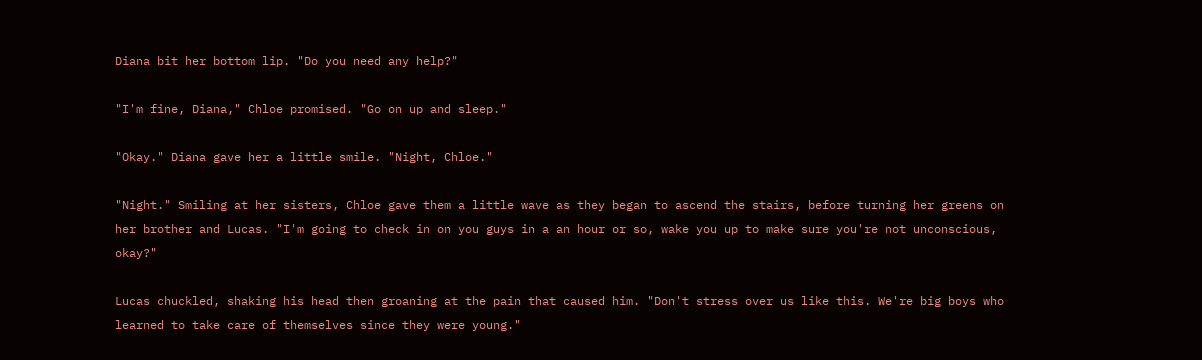Diana bit her bottom lip. "Do you need any help?"

"I'm fine, Diana," Chloe promised. "Go on up and sleep."

"Okay." Diana gave her a little smile. "Night, Chloe."

"Night." Smiling at her sisters, Chloe gave them a little wave as they began to ascend the stairs, before turning her greens on her brother and Lucas. "I'm going to check in on you guys in a an hour or so, wake you up to make sure you're not unconscious, okay?"

Lucas chuckled, shaking his head then groaning at the pain that caused him. "Don't stress over us like this. We're big boys who learned to take care of themselves since they were young."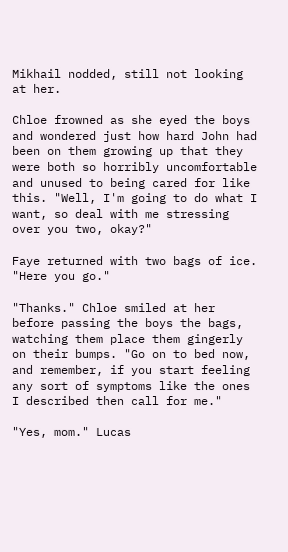Mikhail nodded, still not looking at her.

Chloe frowned as she eyed the boys and wondered just how hard John had been on them growing up that they were both so horribly uncomfortable and unused to being cared for like this. "Well, I'm going to do what I want, so deal with me stressing over you two, okay?"

Faye returned with two bags of ice. "Here you go."

"Thanks." Chloe smiled at her before passing the boys the bags, watching them place them gingerly on their bumps. "Go on to bed now, and remember, if you start feeling any sort of symptoms like the ones I described then call for me."

"Yes, mom." Lucas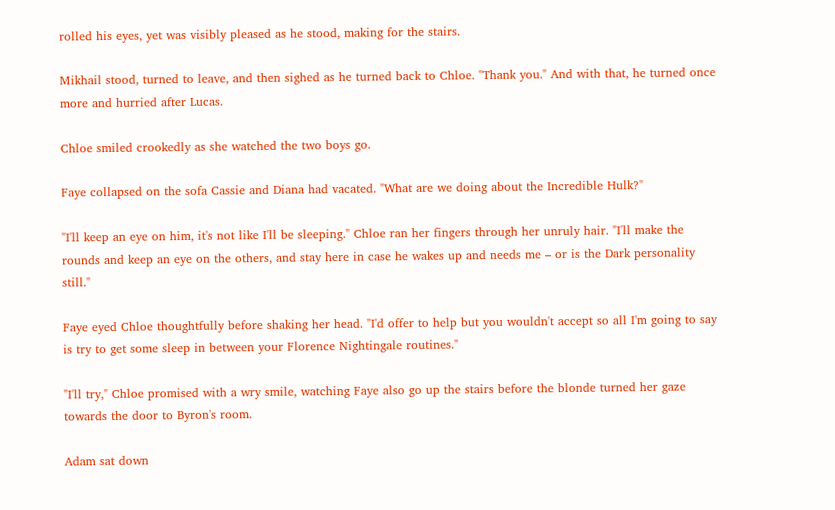rolled his eyes, yet was visibly pleased as he stood, making for the stairs.

Mikhail stood, turned to leave, and then sighed as he turned back to Chloe. "Thank you." And with that, he turned once more and hurried after Lucas.

Chloe smiled crookedly as she watched the two boys go.

Faye collapsed on the sofa Cassie and Diana had vacated. "What are we doing about the Incredible Hulk?"

"I'll keep an eye on him, it's not like I'll be sleeping." Chloe ran her fingers through her unruly hair. "I'll make the rounds and keep an eye on the others, and stay here in case he wakes up and needs me – or is the Dark personality still."

Faye eyed Chloe thoughtfully before shaking her head. "I'd offer to help but you wouldn't accept so all I'm going to say is try to get some sleep in between your Florence Nightingale routines."

"I'll try," Chloe promised with a wry smile, watching Faye also go up the stairs before the blonde turned her gaze towards the door to Byron's room.

Adam sat down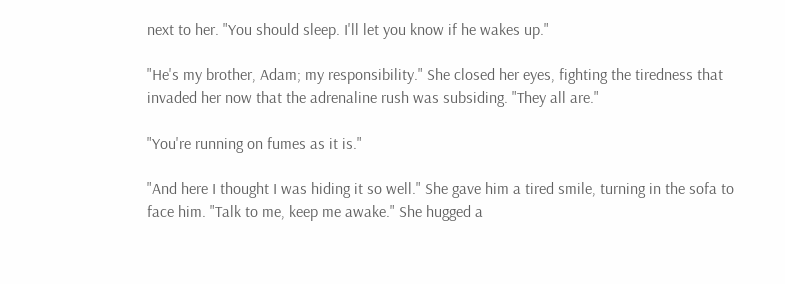next to her. "You should sleep. I'll let you know if he wakes up."

"He's my brother, Adam; my responsibility." She closed her eyes, fighting the tiredness that invaded her now that the adrenaline rush was subsiding. "They all are."

"You're running on fumes as it is."

"And here I thought I was hiding it so well." She gave him a tired smile, turning in the sofa to face him. "Talk to me, keep me awake." She hugged a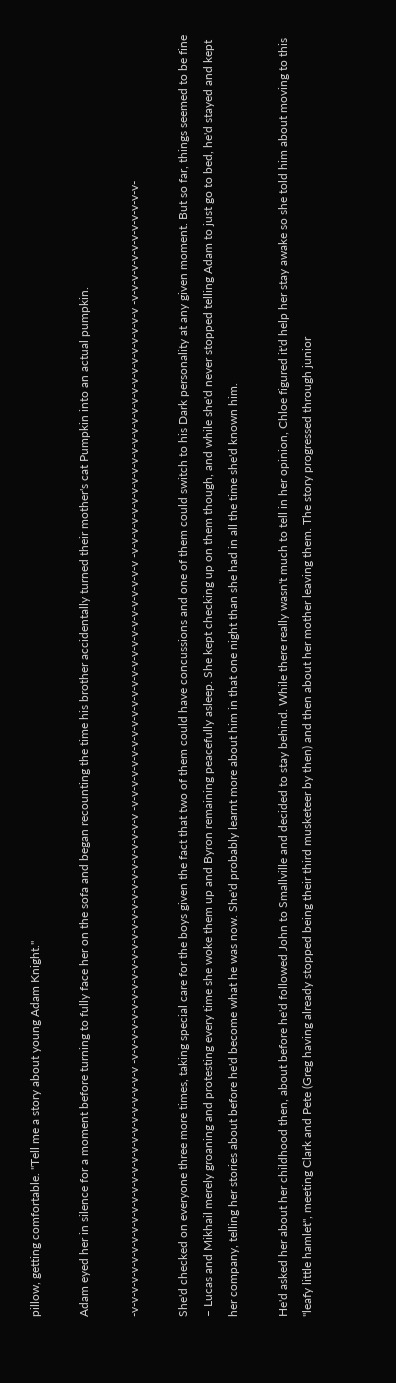pillow, getting comfortable. "Tell me a story about young Adam Knight."

Adam eyed her in silence for a moment before turning to fully face her on the sofa and began recounting the time his brother accidentally turned their mother's cat Pumpkin into an actual pumpkin.

-v-v-v-v-v-v-v-v-v-v-v-v-v-v-v-v-v-v-v-v-v-v-v-v-v -v-v-v-v-v-v-v-v-v-v-v-v-v-v-v-v-v-v-v-v-v-v-v-v-v -v-v-v-v-v-v-v-v-v-v-v-v-v-v-v-v-v-v-v-v-v-v-v-v-v -v-v-v-v-v-v-v-v-v-v-v-v-v-v-v-v-v-v-v-v-v-v-v-v-v -v-v-v-v-v-v-v-v-v-v-v-v-

She'd checked on everyone three more times, taking special care for the boys given the fact that two of them could have concussions and one of them could switch to his Dark personality at any given moment. But so far, things seemed to be fine – Lucas and Mikhail merely groaning and protesting every time she woke them up and Byron remaining peacefully asleep. She kept checking up on them though, and while she'd never stopped telling Adam to just go to bed, he'd stayed and kept her company, telling her stories about before he'd become what he was now. She'd probably learnt more about him in that one night than she had in all the time she'd known him.

He'd asked her about her childhood then, about before he'd followed John to Smallville and decided to stay behind. While there really wasn't much to tell in her opinion, Chloe figured it'd help her stay awake so she told him about moving to this "leafy little hamlet", meeting Clark and Pete (Greg having already stopped being their third musketeer by then) and then about her mother leaving them. The story progressed through junior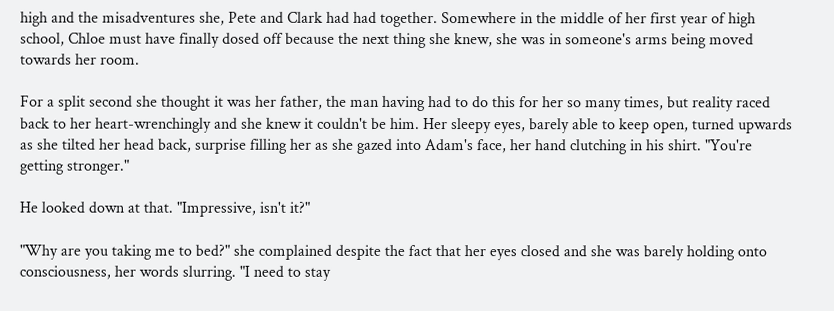high and the misadventures she, Pete and Clark had had together. Somewhere in the middle of her first year of high school, Chloe must have finally dosed off because the next thing she knew, she was in someone's arms being moved towards her room.

For a split second she thought it was her father, the man having had to do this for her so many times, but reality raced back to her heart-wrenchingly and she knew it couldn't be him. Her sleepy eyes, barely able to keep open, turned upwards as she tilted her head back, surprise filling her as she gazed into Adam's face, her hand clutching in his shirt. "You're getting stronger."

He looked down at that. "Impressive, isn't it?"

"Why are you taking me to bed?" she complained despite the fact that her eyes closed and she was barely holding onto consciousness, her words slurring. "I need to stay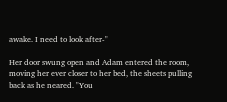awake. I need to look after-"

Her door swung open and Adam entered the room, moving her ever closer to her bed, the sheets pulling back as he neared. "You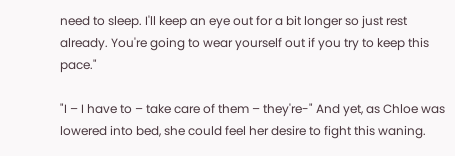need to sleep. I'll keep an eye out for a bit longer so just rest already. You're going to wear yourself out if you try to keep this pace."

"I – I have to – take care of them – they're-" And yet, as Chloe was lowered into bed, she could feel her desire to fight this waning.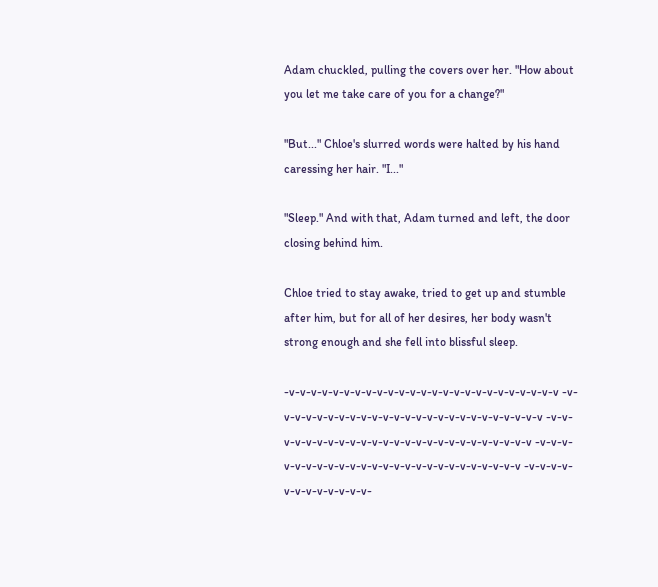Adam chuckled, pulling the covers over her. "How about you let me take care of you for a change?"

"But..." Chloe's slurred words were halted by his hand caressing her hair. "I..."

"Sleep." And with that, Adam turned and left, the door closing behind him.

Chloe tried to stay awake, tried to get up and stumble after him, but for all of her desires, her body wasn't strong enough and she fell into blissful sleep.

-v-v-v-v-v-v-v-v-v-v-v-v-v-v-v-v-v-v-v-v-v-v-v-v-v -v-v-v-v-v-v-v-v-v-v-v-v-v-v-v-v-v-v-v-v-v-v-v-v-v -v-v-v-v-v-v-v-v-v-v-v-v-v-v-v-v-v-v-v-v-v-v-v-v-v -v-v-v-v-v-v-v-v-v-v-v-v-v-v-v-v-v-v-v-v-v-v-v-v-v -v-v-v-v-v-v-v-v-v-v-v-v-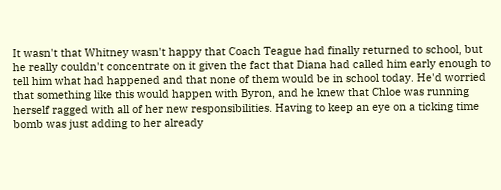It wasn't that Whitney wasn't happy that Coach Teague had finally returned to school, but he really couldn't concentrate on it given the fact that Diana had called him early enough to tell him what had happened and that none of them would be in school today. He'd worried that something like this would happen with Byron, and he knew that Chloe was running herself ragged with all of her new responsibilities. Having to keep an eye on a ticking time bomb was just adding to her already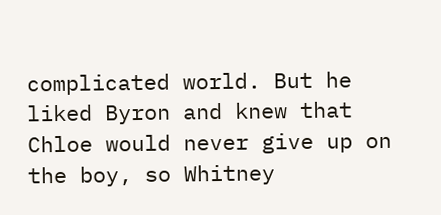complicated world. But he liked Byron and knew that Chloe would never give up on the boy, so Whitney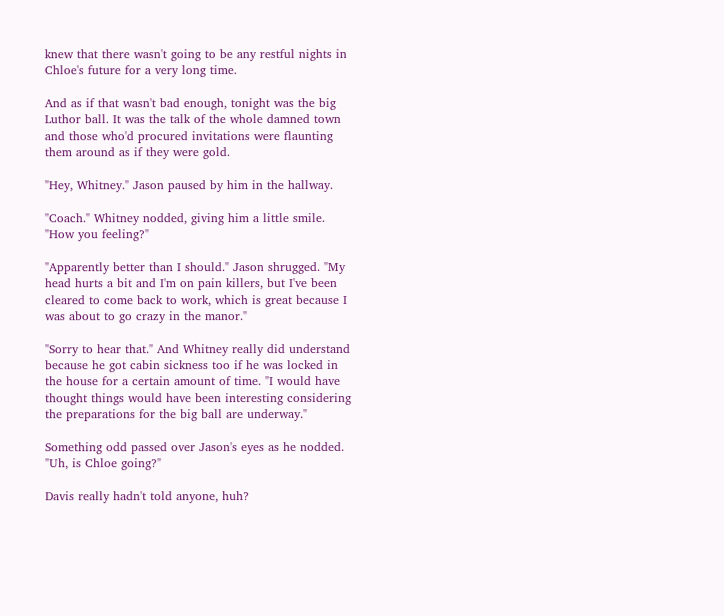knew that there wasn't going to be any restful nights in Chloe's future for a very long time.

And as if that wasn't bad enough, tonight was the big Luthor ball. It was the talk of the whole damned town and those who'd procured invitations were flaunting them around as if they were gold.

"Hey, Whitney." Jason paused by him in the hallway.

"Coach." Whitney nodded, giving him a little smile. "How you feeling?"

"Apparently better than I should." Jason shrugged. "My head hurts a bit and I'm on pain killers, but I've been cleared to come back to work, which is great because I was about to go crazy in the manor."

"Sorry to hear that." And Whitney really did understand because he got cabin sickness too if he was locked in the house for a certain amount of time. "I would have thought things would have been interesting considering the preparations for the big ball are underway."

Something odd passed over Jason's eyes as he nodded. "Uh, is Chloe going?"

Davis really hadn't told anyone, huh?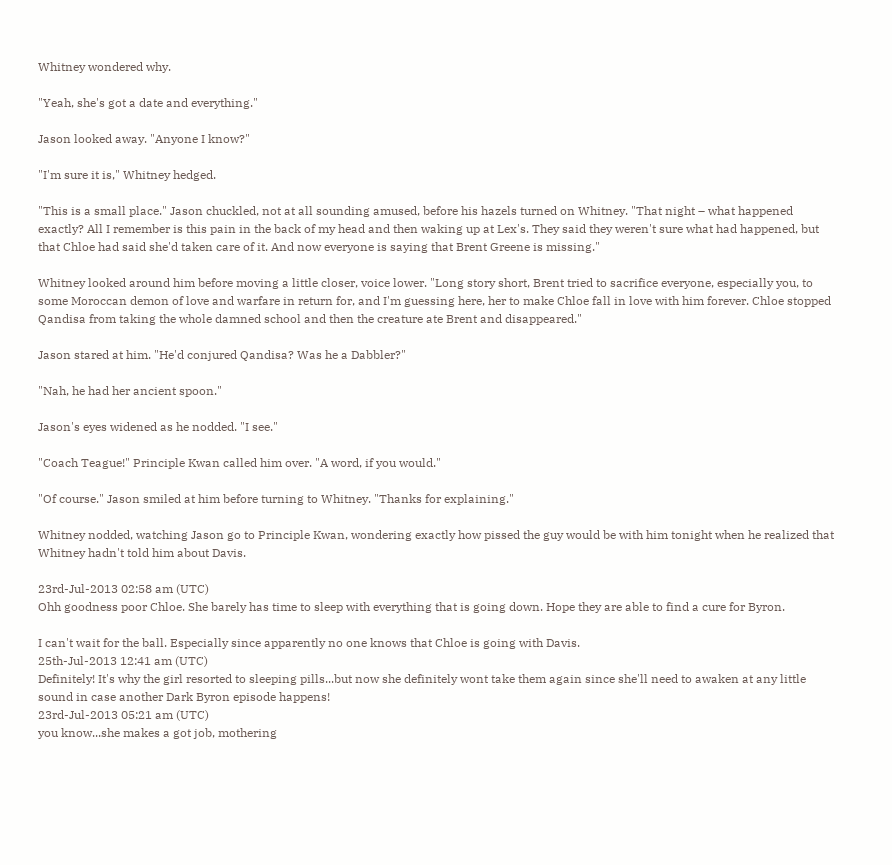Whitney wondered why.

"Yeah, she's got a date and everything."

Jason looked away. "Anyone I know?"

"I'm sure it is," Whitney hedged.

"This is a small place." Jason chuckled, not at all sounding amused, before his hazels turned on Whitney. "That night – what happened exactly? All I remember is this pain in the back of my head and then waking up at Lex's. They said they weren't sure what had happened, but that Chloe had said she'd taken care of it. And now everyone is saying that Brent Greene is missing."

Whitney looked around him before moving a little closer, voice lower. "Long story short, Brent tried to sacrifice everyone, especially you, to some Moroccan demon of love and warfare in return for, and I'm guessing here, her to make Chloe fall in love with him forever. Chloe stopped Qandisa from taking the whole damned school and then the creature ate Brent and disappeared."

Jason stared at him. "He'd conjured Qandisa? Was he a Dabbler?"

"Nah, he had her ancient spoon."

Jason's eyes widened as he nodded. "I see."

"Coach Teague!" Principle Kwan called him over. "A word, if you would."

"Of course." Jason smiled at him before turning to Whitney. "Thanks for explaining."

Whitney nodded, watching Jason go to Principle Kwan, wondering exactly how pissed the guy would be with him tonight when he realized that Whitney hadn't told him about Davis.

23rd-Jul-2013 02:58 am (UTC)
Ohh goodness poor Chloe. She barely has time to sleep with everything that is going down. Hope they are able to find a cure for Byron.

I can't wait for the ball. Especially since apparently no one knows that Chloe is going with Davis.
25th-Jul-2013 12:41 am (UTC)
Definitely! It's why the girl resorted to sleeping pills...but now she definitely wont take them again since she'll need to awaken at any little sound in case another Dark Byron episode happens!
23rd-Jul-2013 05:21 am (UTC)
you know...she makes a got job, mothering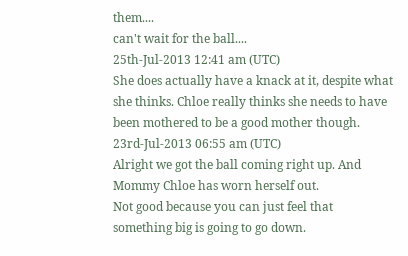them....
can't wait for the ball....
25th-Jul-2013 12:41 am (UTC)
She does actually have a knack at it, despite what she thinks. Chloe really thinks she needs to have been mothered to be a good mother though.
23rd-Jul-2013 06:55 am (UTC)
Alright we got the ball coming right up. And Mommy Chloe has worn herself out.
Not good because you can just feel that something big is going to go down.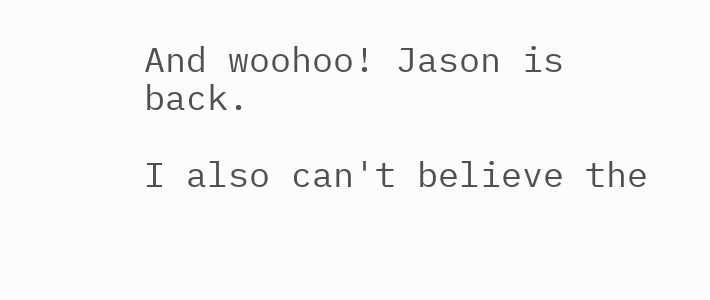And woohoo! Jason is back.

I also can't believe the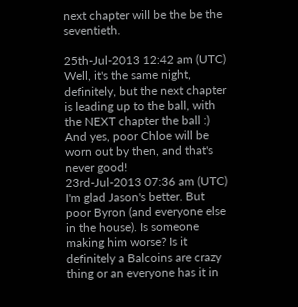next chapter will be the be the seventieth.

25th-Jul-2013 12:42 am (UTC)
Well, it's the same night, definitely, but the next chapter is leading up to the ball, with the NEXT chapter the ball :) And yes, poor Chloe will be worn out by then, and that's never good!
23rd-Jul-2013 07:36 am (UTC)
I'm glad Jason's better. But poor Byron (and everyone else in the house). Is someone making him worse? Is it definitely a Balcoins are crazy thing or an everyone has it in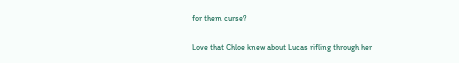for them curse?

Love that Chloe knew about Lucas rifling through her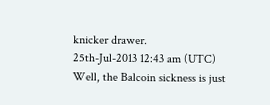knicker drawer.
25th-Jul-2013 12:43 am (UTC)
Well, the Balcoin sickness is just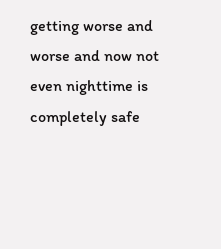getting worse and worse and now not even nighttime is completely safe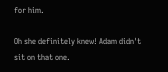for him.

Oh she definitely knew! Adam didn't sit on that one.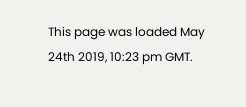This page was loaded May 24th 2019, 10:23 pm GMT.